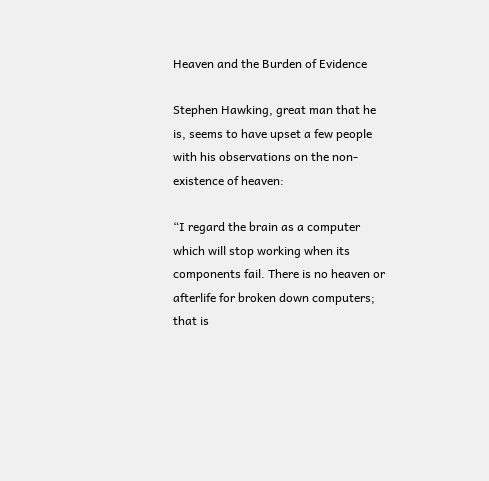Heaven and the Burden of Evidence

Stephen Hawking, great man that he is, seems to have upset a few people with his observations on the non-existence of heaven:

“I regard the brain as a computer which will stop working when its components fail. There is no heaven or afterlife for broken down computers; that is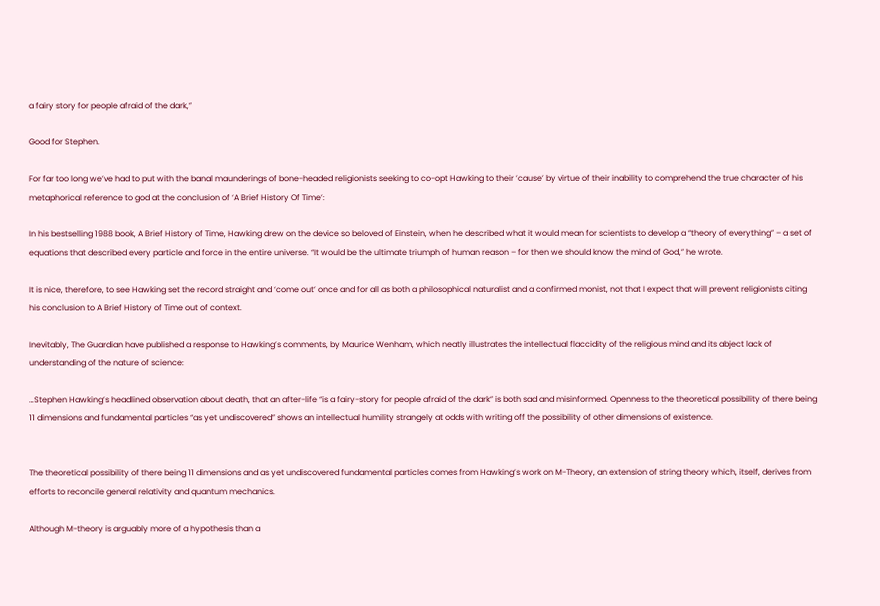a fairy story for people afraid of the dark,”

Good for Stephen.

For far too long we’ve had to put with the banal maunderings of bone-headed religionists seeking to co-opt Hawking to their ’cause’ by virtue of their inability to comprehend the true character of his metaphorical reference to god at the conclusion of ‘A Brief History Of Time’:

In his bestselling 1988 book, A Brief History of Time, Hawking drew on the device so beloved of Einstein, when he described what it would mean for scientists to develop a “theory of everything” – a set of equations that described every particle and force in the entire universe. “It would be the ultimate triumph of human reason – for then we should know the mind of God,” he wrote.

It is nice, therefore, to see Hawking set the record straight and ‘come out’ once and for all as both a philosophical naturalist and a confirmed monist, not that I expect that will prevent religionists citing his conclusion to A Brief History of Time out of context.

Inevitably, The Guardian have published a response to Hawking’s comments, by Maurice Wenham, which neatly illustrates the intellectual flaccidity of the religious mind and its abject lack of understanding of the nature of science:

…Stephen Hawking’s headlined observation about death, that an after-life “is a fairy-story for people afraid of the dark” is both sad and misinformed. Openness to the theoretical possibility of there being 11 dimensions and fundamental particles “as yet undiscovered” shows an intellectual humility strangely at odds with writing off the possibility of other dimensions of existence.


The theoretical possibility of there being 11 dimensions and as yet undiscovered fundamental particles comes from Hawking’s work on M-Theory, an extension of string theory which, itself, derives from efforts to reconcile general relativity and quantum mechanics.

Although M-theory is arguably more of a hypothesis than a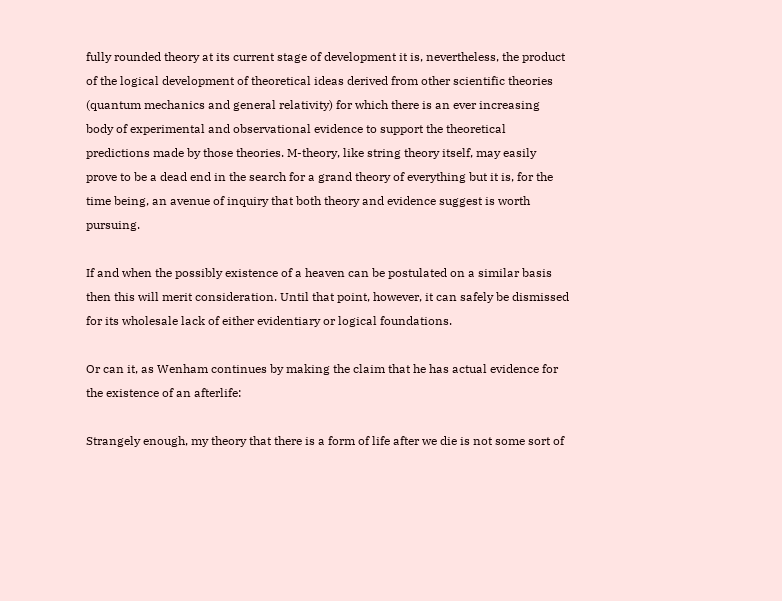fully rounded theory at its current stage of development it is, nevertheless, the product of the logical development of theoretical ideas derived from other scientific theories (quantum mechanics and general relativity) for which there is an ever increasing body of experimental and observational evidence to support the theoretical predictions made by those theories. M-theory, like string theory itself, may easily prove to be a dead end in the search for a grand theory of everything but it is, for the time being, an avenue of inquiry that both theory and evidence suggest is worth pursuing.

If and when the possibly existence of a heaven can be postulated on a similar basis then this will merit consideration. Until that point, however, it can safely be dismissed for its wholesale lack of either evidentiary or logical foundations.

Or can it, as Wenham continues by making the claim that he has actual evidence for the existence of an afterlife:

Strangely enough, my theory that there is a form of life after we die is not some sort of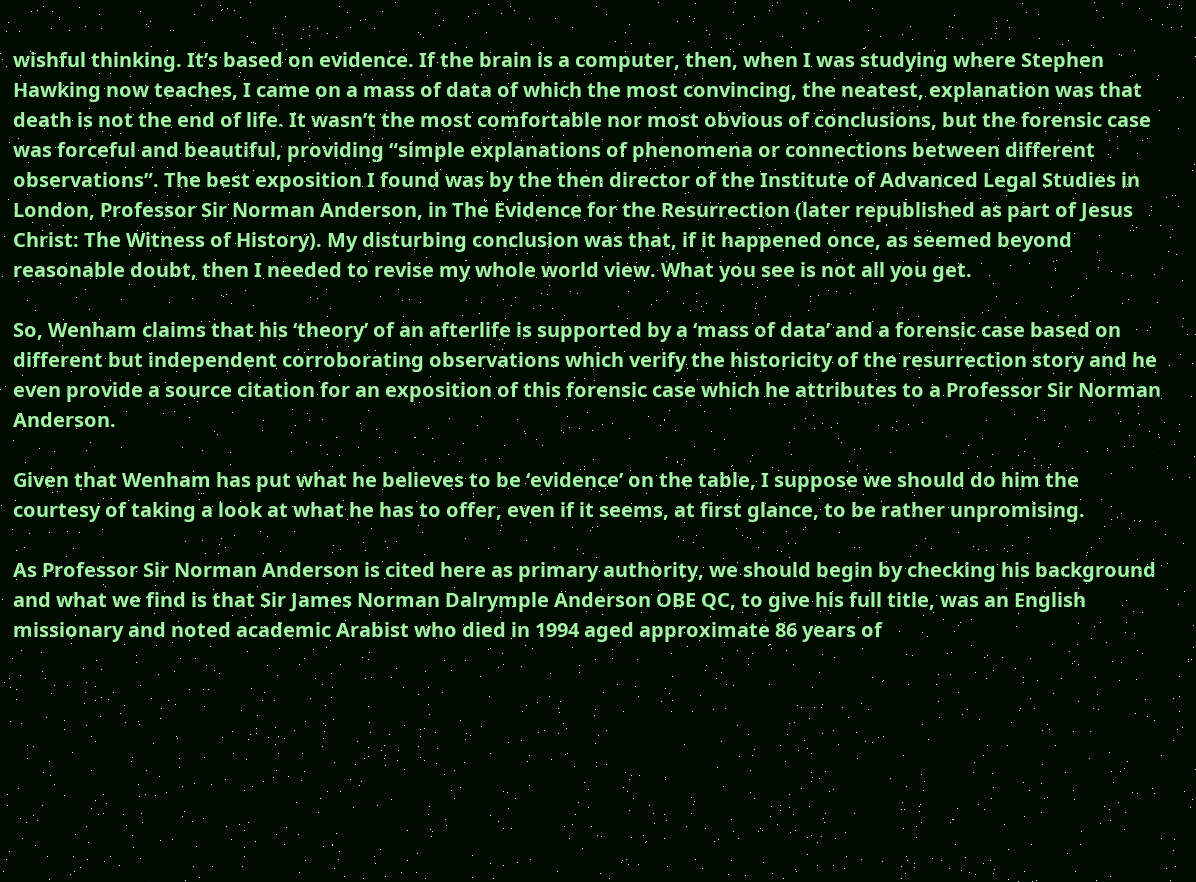wishful thinking. It’s based on evidence. If the brain is a computer, then, when I was studying where Stephen Hawking now teaches, I came on a mass of data of which the most convincing, the neatest, explanation was that death is not the end of life. It wasn’t the most comfortable nor most obvious of conclusions, but the forensic case was forceful and beautiful, providing “simple explanations of phenomena or connections between different observations”. The best exposition I found was by the then director of the Institute of Advanced Legal Studies in London, Professor Sir Norman Anderson, in The Evidence for the Resurrection (later republished as part of Jesus Christ: The Witness of History). My disturbing conclusion was that, if it happened once, as seemed beyond reasonable doubt, then I needed to revise my whole world view. What you see is not all you get.

So, Wenham claims that his ‘theory’ of an afterlife is supported by a ‘mass of data’ and a forensic case based on different but independent corroborating observations which verify the historicity of the resurrection story and he even provide a source citation for an exposition of this forensic case which he attributes to a Professor Sir Norman Anderson.

Given that Wenham has put what he believes to be ‘evidence’ on the table, I suppose we should do him the courtesy of taking a look at what he has to offer, even if it seems, at first glance, to be rather unpromising.

As Professor Sir Norman Anderson is cited here as primary authority, we should begin by checking his background and what we find is that Sir James Norman Dalrymple Anderson OBE QC, to give his full title, was an English missionary and noted academic Arabist who died in 1994 aged approximate 86 years of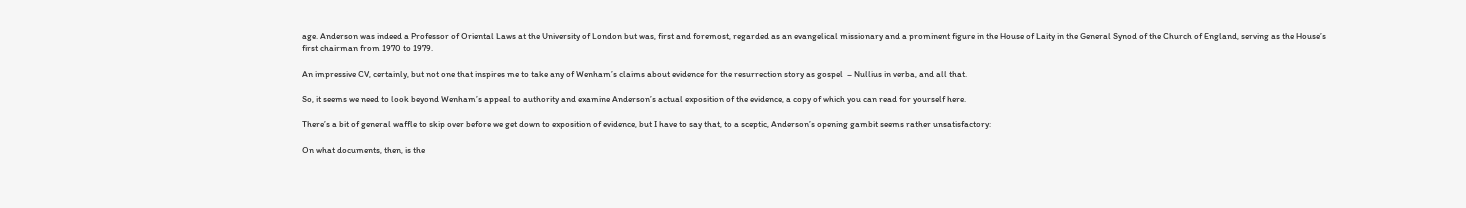age. Anderson was indeed a Professor of Oriental Laws at the University of London but was, first and foremost, regarded as an evangelical missionary and a prominent figure in the House of Laity in the General Synod of the Church of England, serving as the House’s first chairman from 1970 to 1979.

An impressive CV, certainly, but not one that inspires me to take any of Wenham’s claims about evidence for the resurrection story as gospel  – Nullius in verba, and all that.

So, it seems we need to look beyond Wenham’s appeal to authority and examine Anderson’s actual exposition of the evidence, a copy of which you can read for yourself here.

There’s a bit of general waffle to skip over before we get down to exposition of evidence, but I have to say that, to a sceptic, Anderson’s opening gambit seems rather unsatisfactory:

On what documents, then, is the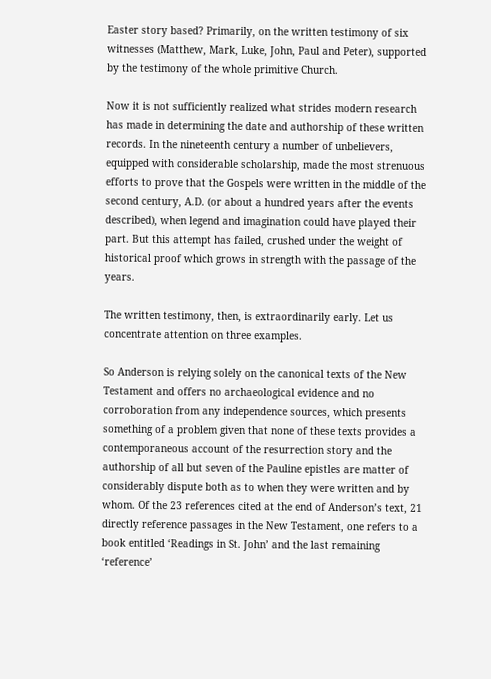Easter story based? Primarily, on the written testimony of six witnesses (Matthew, Mark, Luke, John, Paul and Peter), supported by the testimony of the whole primitive Church.

Now it is not sufficiently realized what strides modern research has made in determining the date and authorship of these written records. In the nineteenth century a number of unbelievers, equipped with considerable scholarship, made the most strenuous efforts to prove that the Gospels were written in the middle of the second century, A.D. (or about a hundred years after the events described), when legend and imagination could have played their part. But this attempt has failed, crushed under the weight of historical proof which grows in strength with the passage of the years.

The written testimony, then, is extraordinarily early. Let us concentrate attention on three examples.

So Anderson is relying solely on the canonical texts of the New Testament and offers no archaeological evidence and no corroboration from any independence sources, which presents something of a problem given that none of these texts provides a contemporaneous account of the resurrection story and the authorship of all but seven of the Pauline epistles are matter of considerably dispute both as to when they were written and by whom. Of the 23 references cited at the end of Anderson’s text, 21 directly reference passages in the New Testament, one refers to a book entitled ‘Readings in St. John’ and the last remaining ‘reference’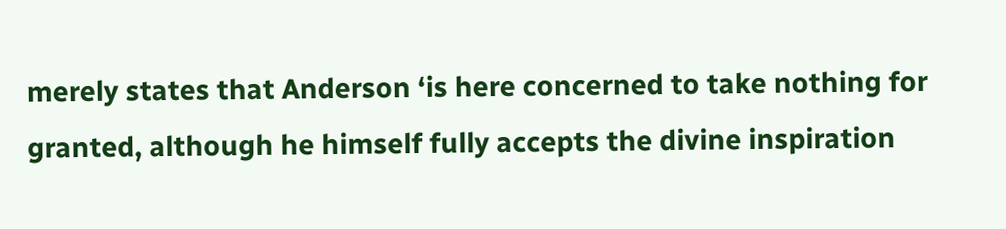merely states that Anderson ‘is here concerned to take nothing for granted, although he himself fully accepts the divine inspiration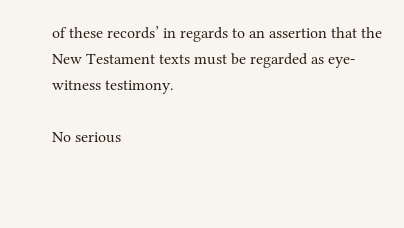of these records’ in regards to an assertion that the New Testament texts must be regarded as eye-witness testimony.

No serious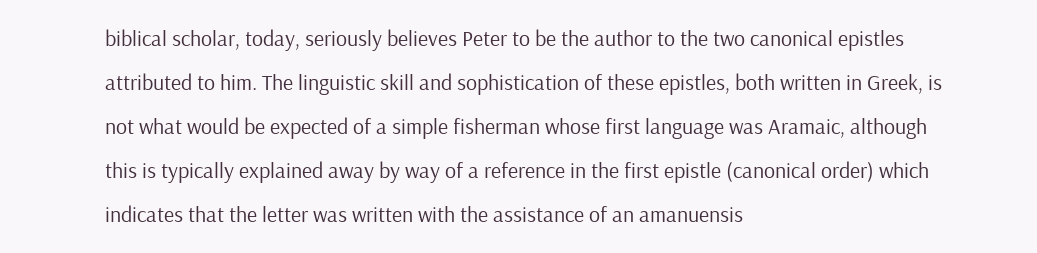biblical scholar, today, seriously believes Peter to be the author to the two canonical epistles attributed to him. The linguistic skill and sophistication of these epistles, both written in Greek, is not what would be expected of a simple fisherman whose first language was Aramaic, although this is typically explained away by way of a reference in the first epistle (canonical order) which indicates that the letter was written with the assistance of an amanuensis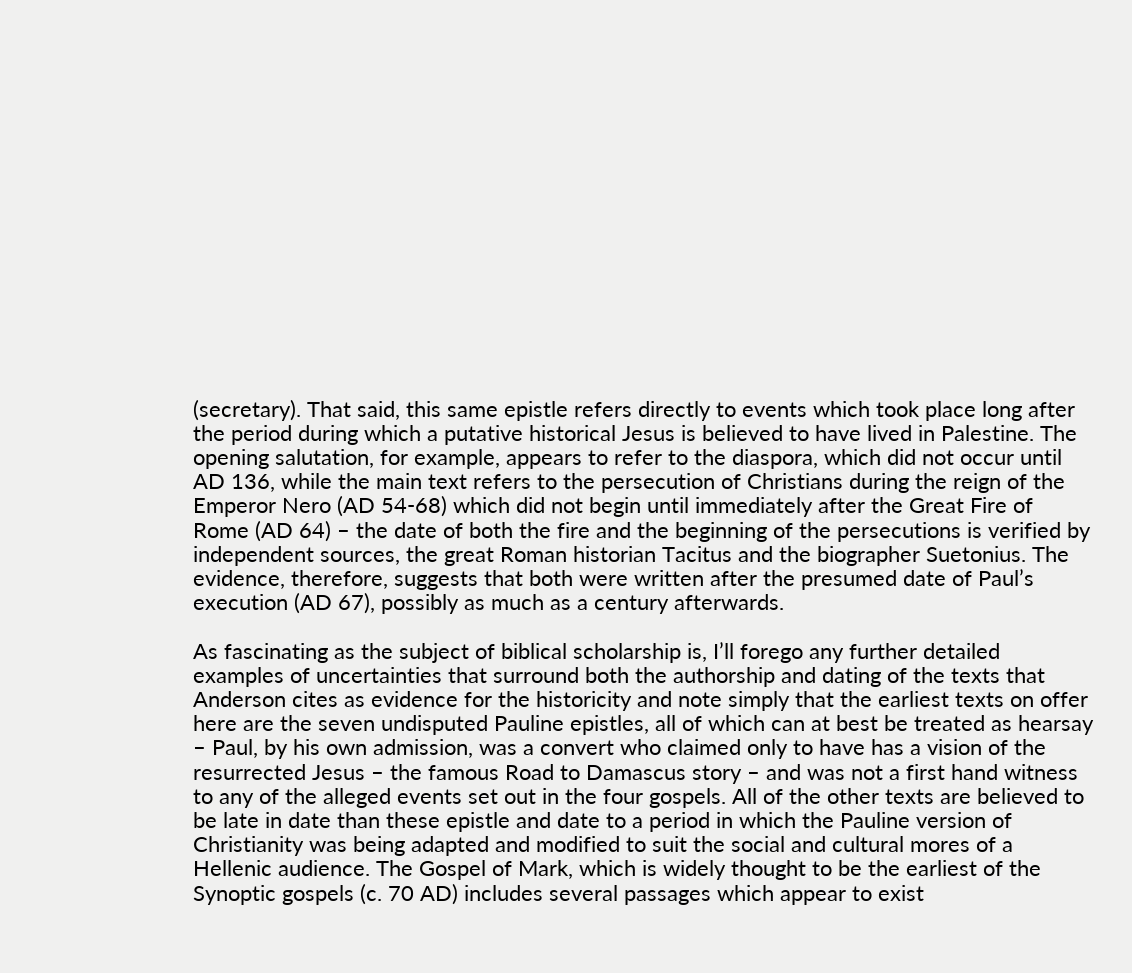(secretary). That said, this same epistle refers directly to events which took place long after the period during which a putative historical Jesus is believed to have lived in Palestine. The opening salutation, for example, appears to refer to the diaspora, which did not occur until AD 136, while the main text refers to the persecution of Christians during the reign of the Emperor Nero (AD 54-68) which did not begin until immediately after the Great Fire of Rome (AD 64) – the date of both the fire and the beginning of the persecutions is verified by independent sources, the great Roman historian Tacitus and the biographer Suetonius. The evidence, therefore, suggests that both were written after the presumed date of Paul’s execution (AD 67), possibly as much as a century afterwards.

As fascinating as the subject of biblical scholarship is, I’ll forego any further detailed examples of uncertainties that surround both the authorship and dating of the texts that Anderson cites as evidence for the historicity and note simply that the earliest texts on offer here are the seven undisputed Pauline epistles, all of which can at best be treated as hearsay – Paul, by his own admission, was a convert who claimed only to have has a vision of the resurrected Jesus – the famous Road to Damascus story – and was not a first hand witness to any of the alleged events set out in the four gospels. All of the other texts are believed to be late in date than these epistle and date to a period in which the Pauline version of Christianity was being adapted and modified to suit the social and cultural mores of a Hellenic audience. The Gospel of Mark, which is widely thought to be the earliest of the Synoptic gospels (c. 70 AD) includes several passages which appear to exist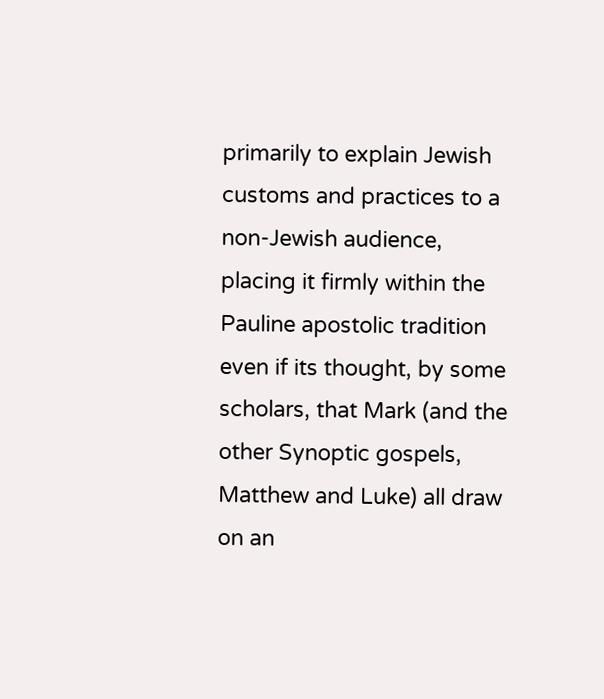primarily to explain Jewish customs and practices to a non-Jewish audience, placing it firmly within the Pauline apostolic tradition even if its thought, by some scholars, that Mark (and the other Synoptic gospels, Matthew and Luke) all draw on an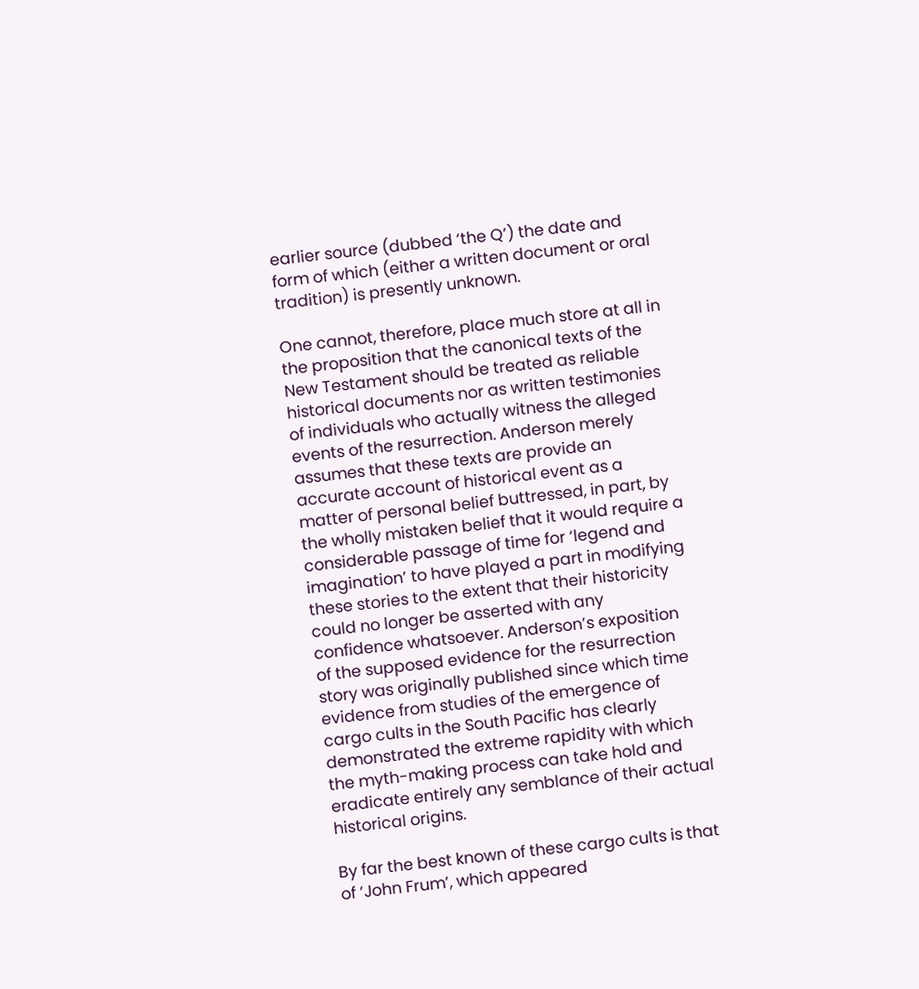earlier source (dubbed ‘the Q’) the date and form of which (either a written document or oral tradition) is presently unknown.

One cannot, therefore, place much store at all in the proposition that the canonical texts of the New Testament should be treated as reliable historical documents nor as written testimonies of individuals who actually witness the alleged events of the resurrection. Anderson merely assumes that these texts are provide an accurate account of historical event as a matter of personal belief buttressed, in part, by the wholly mistaken belief that it would require a considerable passage of time for ‘legend and imagination’ to have played a part in modifying these stories to the extent that their historicity could no longer be asserted with any confidence whatsoever. Anderson’s exposition of the supposed evidence for the resurrection story was originally published since which time evidence from studies of the emergence of cargo cults in the South Pacific has clearly demonstrated the extreme rapidity with which the myth-making process can take hold and eradicate entirely any semblance of their actual historical origins.

By far the best known of these cargo cults is that of ‘John Frum’, which appeared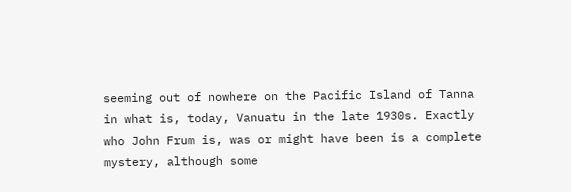seeming out of nowhere on the Pacific Island of Tanna in what is, today, Vanuatu in the late 1930s. Exactly who John Frum is, was or might have been is a complete mystery, although some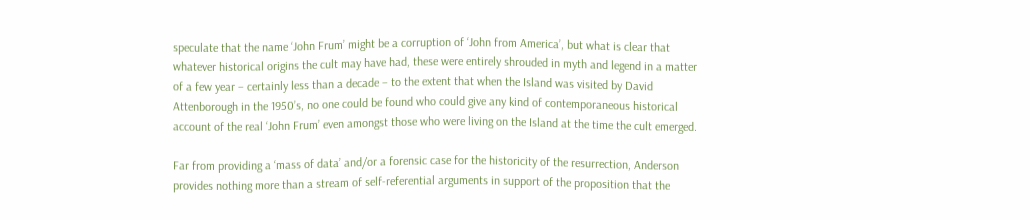speculate that the name ‘John Frum’ might be a corruption of ‘John from America’, but what is clear that whatever historical origins the cult may have had, these were entirely shrouded in myth and legend in a matter of a few year – certainly less than a decade – to the extent that when the Island was visited by David Attenborough in the 1950’s, no one could be found who could give any kind of contemporaneous historical account of the real ‘John Frum’ even amongst those who were living on the Island at the time the cult emerged.

Far from providing a ‘mass of data’ and/or a forensic case for the historicity of the resurrection, Anderson provides nothing more than a stream of self-referential arguments in support of the proposition that the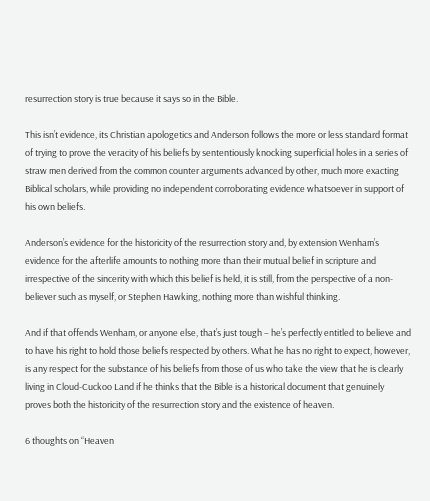resurrection story is true because it says so in the Bible.

This isn’t evidence, its Christian apologetics and Anderson follows the more or less standard format of trying to prove the veracity of his beliefs by sententiously knocking superficial holes in a series of straw men derived from the common counter arguments advanced by other, much more exacting Biblical scholars, while providing no independent corroborating evidence whatsoever in support of his own beliefs.

Anderson’s evidence for the historicity of the resurrection story and, by extension Wenham’s evidence for the afterlife amounts to nothing more than their mutual belief in scripture and irrespective of the sincerity with which this belief is held, it is still, from the perspective of a non-believer such as myself, or Stephen Hawking, nothing more than wishful thinking.

And if that offends Wenham, or anyone else, that’s just tough – he’s perfectly entitled to believe and to have his right to hold those beliefs respected by others. What he has no right to expect, however, is any respect for the substance of his beliefs from those of us who take the view that he is clearly living in Cloud-Cuckoo Land if he thinks that the Bible is a historical document that genuinely proves both the historicity of the resurrection story and the existence of heaven.

6 thoughts on “Heaven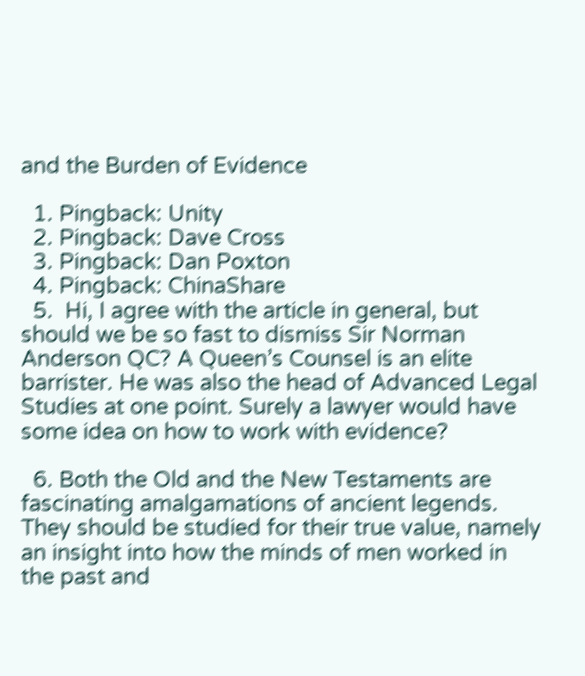and the Burden of Evidence

  1. Pingback: Unity
  2. Pingback: Dave Cross
  3. Pingback: Dan Poxton
  4. Pingback: ChinaShare
  5.  Hi, I agree with the article in general, but should we be so fast to dismiss Sir Norman Anderson QC? A Queen’s Counsel is an elite barrister. He was also the head of Advanced Legal Studies at one point. Surely a lawyer would have some idea on how to work with evidence?

  6. Both the Old and the New Testaments are fascinating amalgamations of ancient legends.  They should be studied for their true value, namely an insight into how the minds of men worked in the past and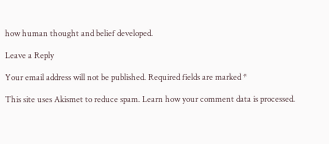how human thought and belief developed.

Leave a Reply

Your email address will not be published. Required fields are marked *

This site uses Akismet to reduce spam. Learn how your comment data is processed.